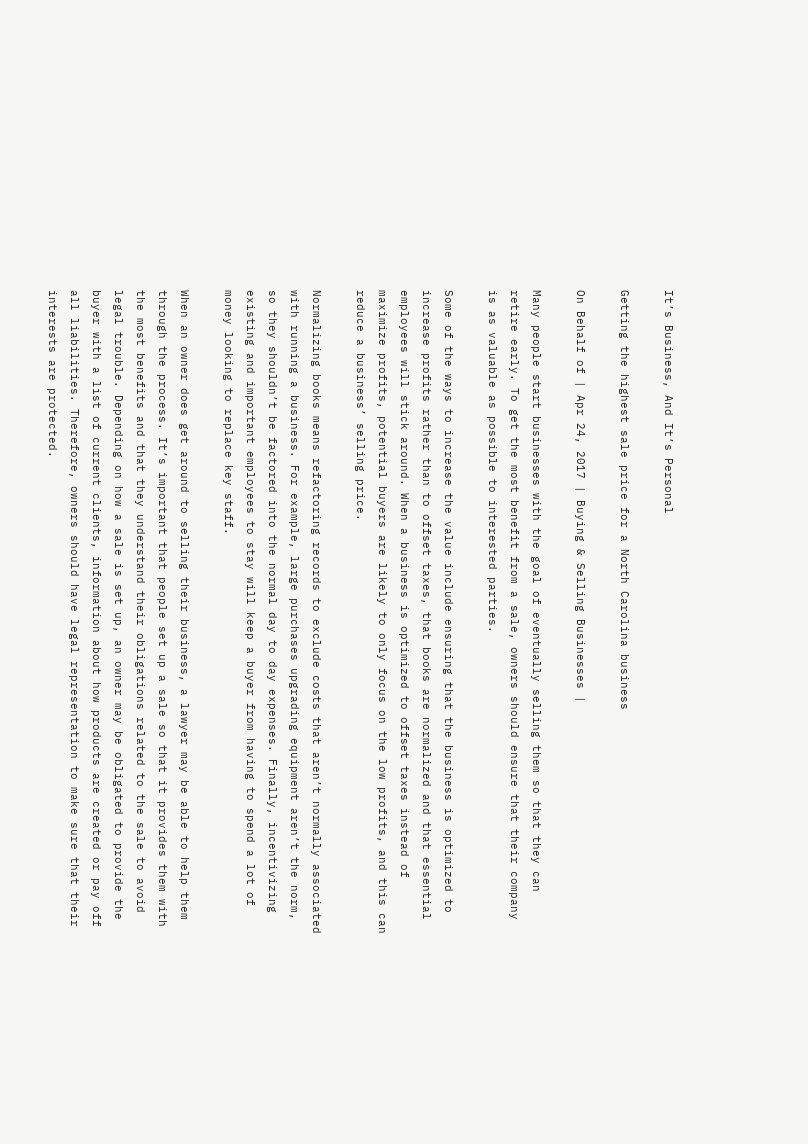It’s Business, And It’s Personal

Getting the highest sale price for a North Carolina business

On Behalf of | Apr 24, 2017 | Buying & Selling Businesses |

Many people start businesses with the goal of eventually selling them so that they can retire early. To get the most benefit from a sale, owners should ensure that their company is as valuable as possible to interested parties.

Some of the ways to increase the value include ensuring that the business is optimized to increase profits rather than to offset taxes, that books are normalized and that essential employees will stick around. When a business is optimized to offset taxes instead of maximize profits, potential buyers are likely to only focus on the low profits, and this can reduce a business’ selling price.

Normalizing books means refactoring records to exclude costs that aren’t normally associated with running a business. For example, large purchases upgrading equipment aren’t the norm, so they shouldn’t be factored into the normal day to day expenses. Finally, incentivizing existing and important employees to stay will keep a buyer from having to spend a lot of money looking to replace key staff.

When an owner does get around to selling their business, a lawyer may be able to help them through the process. It’s important that people set up a sale so that it provides them with the most benefits and that they understand their obligations related to the sale to avoid legal trouble. Depending on how a sale is set up, an owner may be obligated to provide the buyer with a list of current clients, information about how products are created or pay off all liabilities. Therefore, owners should have legal representation to make sure that their interests are protected.